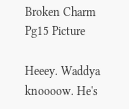Broken Charm Pg15 Picture

Heeey. Waddya knoooow. He's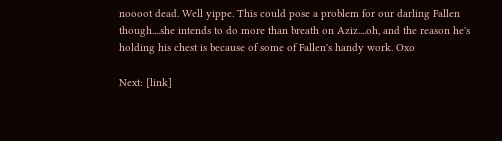noooot dead. Well yippe. This could pose a problem for our darling Fallen though....she intends to do more than breath on Aziz....oh, and the reason he's holding his chest is because of some of Fallen's handy work. Oxo

Next: [link]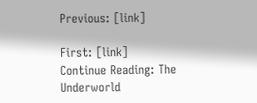Previous: [link]

First: [link]
Continue Reading: The Underworld